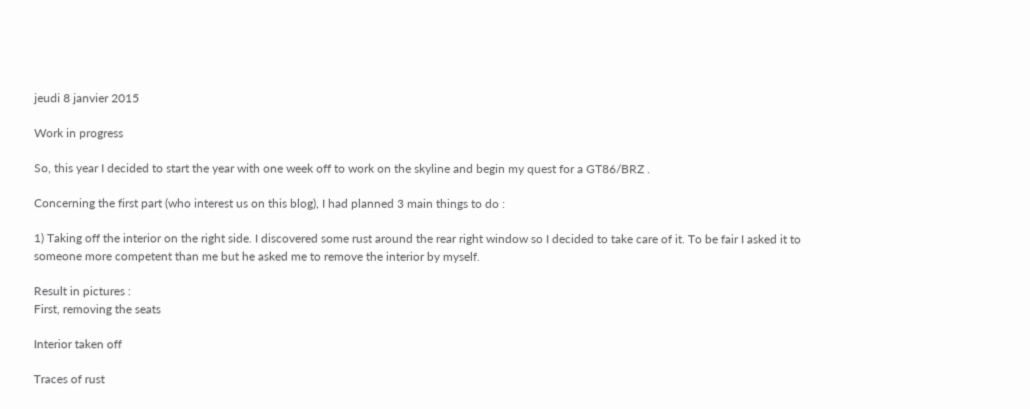jeudi 8 janvier 2015

Work in progress

So, this year I decided to start the year with one week off to work on the skyline and begin my quest for a GT86/BRZ .

Concerning the first part (who interest us on this blog), I had planned 3 main things to do :

1) Taking off the interior on the right side. I discovered some rust around the rear right window so I decided to take care of it. To be fair I asked it to someone more competent than me but he asked me to remove the interior by myself.

Result in pictures :
First, removing the seats

Interior taken off

Traces of rust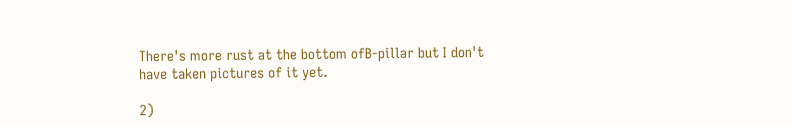There's more rust at the bottom ofB-pillar but I don't have taken pictures of it yet.

2)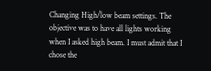Changing High/low beam settings. The objective was to have all lights working when I asked high beam. I must admit that I chose the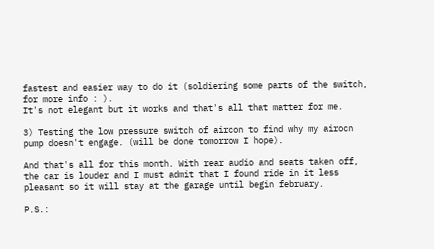fastest and easier way to do it (soldiering some parts of the switch, for more info : ).
It's not elegant but it works and that's all that matter for me.

3) Testing the low pressure switch of aircon to find why my airocn pump doesn't engage. (will be done tomorrow I hope).

And that's all for this month. With rear audio and seats taken off, the car is louder and I must admit that I found ride in it less pleasant so it will stay at the garage until begin february.

P.S.: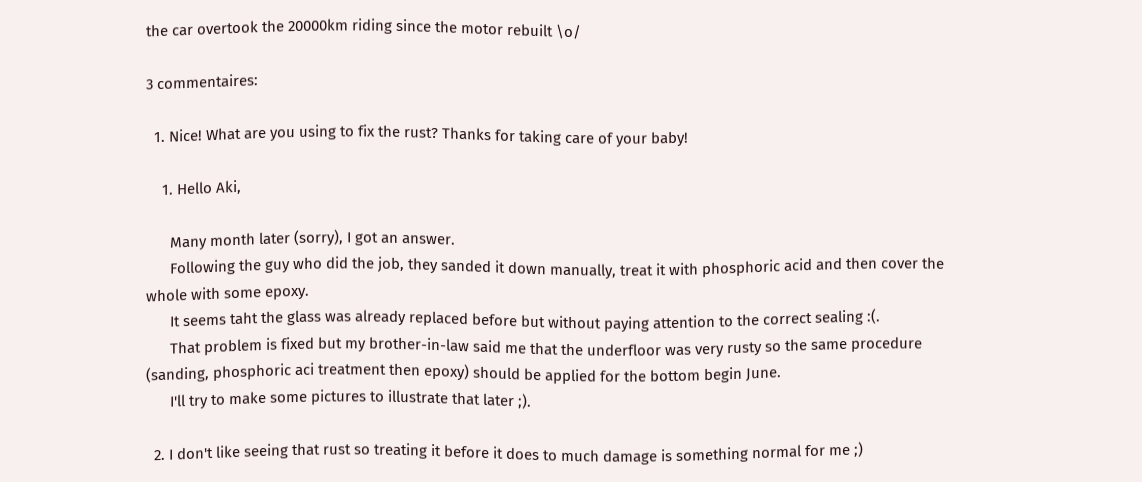the car overtook the 20000km riding since the motor rebuilt \o/

3 commentaires:

  1. Nice! What are you using to fix the rust? Thanks for taking care of your baby!

    1. Hello Aki,

      Many month later (sorry), I got an answer.
      Following the guy who did the job, they sanded it down manually, treat it with phosphoric acid and then cover the whole with some epoxy.
      It seems taht the glass was already replaced before but without paying attention to the correct sealing :(.
      That problem is fixed but my brother-in-law said me that the underfloor was very rusty so the same procedure (sanding, phosphoric aci treatment then epoxy) should be applied for the bottom begin June.
      I'll try to make some pictures to illustrate that later ;).

  2. I don't like seeing that rust so treating it before it does to much damage is something normal for me ;)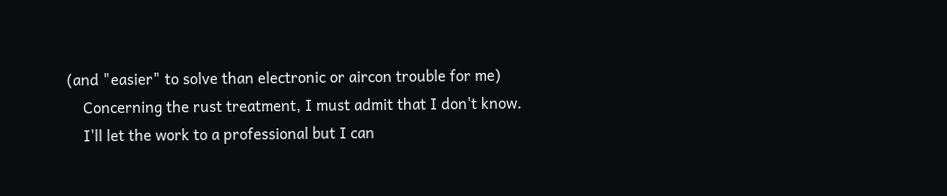(and "easier" to solve than electronic or aircon trouble for me)
    Concerning the rust treatment, I must admit that I don't know.
    I'll let the work to a professional but I can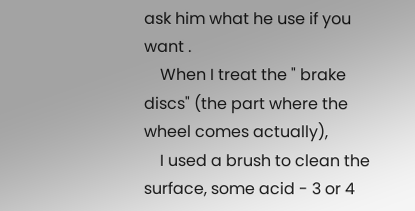ask him what he use if you want .
    When I treat the " brake discs" (the part where the wheel comes actually),
    I used a brush to clean the surface, some acid - 3 or 4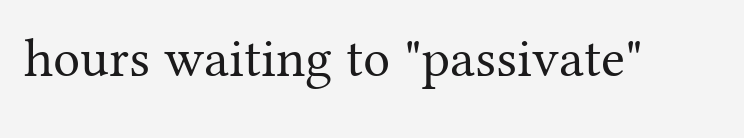hours waiting to "passivate"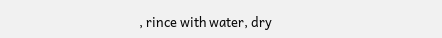, rince with water, dry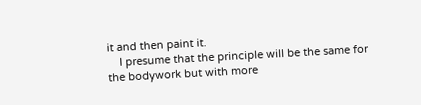it and then paint it.
    I presume that the principle will be the same for the bodywork but with more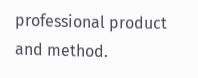professional product and method.